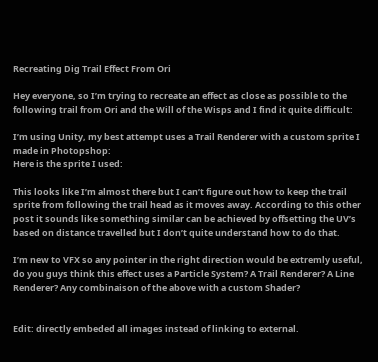Recreating Dig Trail Effect From Ori

Hey everyone, so I’m trying to recreate an effect as close as possible to the following trail from Ori and the Will of the Wisps and I find it quite difficult:

I’m using Unity, my best attempt uses a Trail Renderer with a custom sprite I made in Photopshop:
Here is the sprite I used:

This looks like I’m almost there but I can’t figure out how to keep the trail sprite from following the trail head as it moves away. According to this other post it sounds like something similar can be achieved by offsetting the UV’s based on distance travelled but I don’t quite understand how to do that.

I’m new to VFX so any pointer in the right direction would be extremly useful, do you guys think this effect uses a Particle System? A Trail Renderer? A Line Renderer? Any combinaison of the above with a custom Shader?


Edit: directly embeded all images instead of linking to external.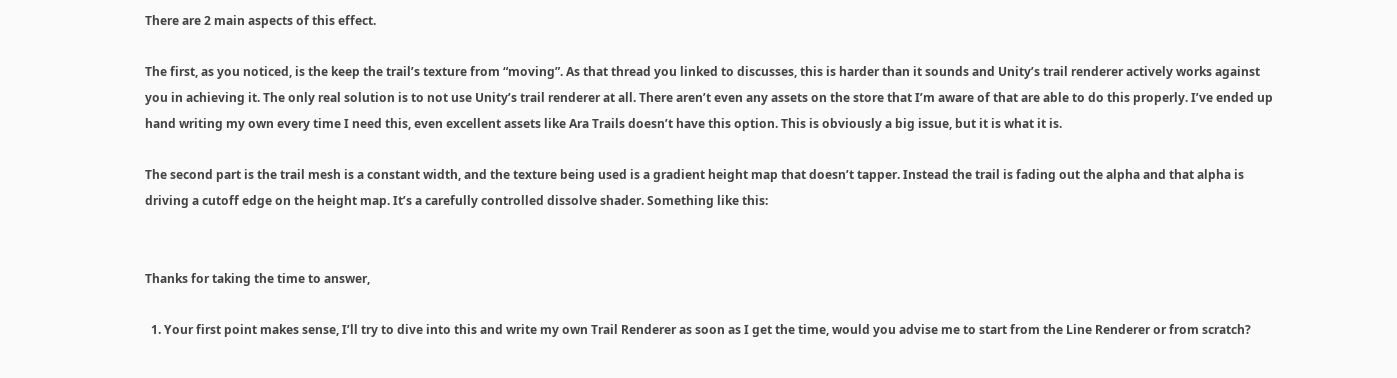There are 2 main aspects of this effect.

The first, as you noticed, is the keep the trail’s texture from “moving”. As that thread you linked to discusses, this is harder than it sounds and Unity’s trail renderer actively works against you in achieving it. The only real solution is to not use Unity’s trail renderer at all. There aren’t even any assets on the store that I’m aware of that are able to do this properly. I’ve ended up hand writing my own every time I need this, even excellent assets like Ara Trails doesn’t have this option. This is obviously a big issue, but it is what it is.

The second part is the trail mesh is a constant width, and the texture being used is a gradient height map that doesn’t tapper. Instead the trail is fading out the alpha and that alpha is driving a cutoff edge on the height map. It’s a carefully controlled dissolve shader. Something like this:


Thanks for taking the time to answer,

  1. Your first point makes sense, I’ll try to dive into this and write my own Trail Renderer as soon as I get the time, would you advise me to start from the Line Renderer or from scratch?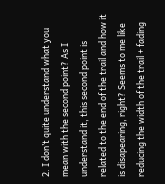2. I don’t quite understand what you mean with the second point? As I understand it, this second point is related to the end of the trail and how it is disapearing, right? Seems to me like reducing the width of the trail + fading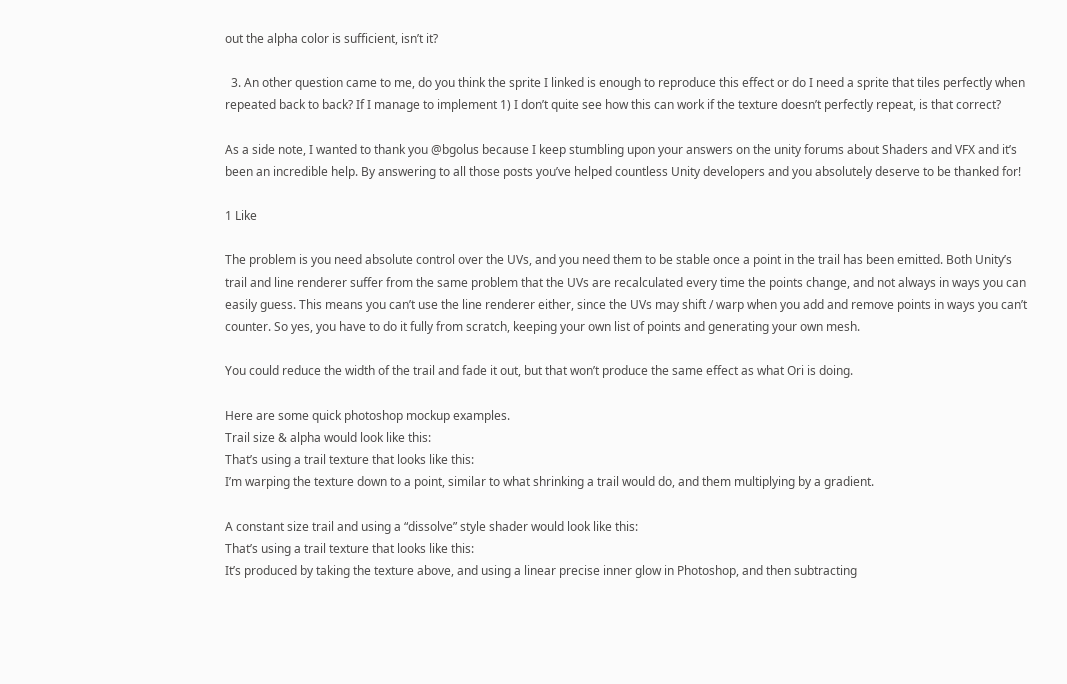out the alpha color is sufficient, isn’t it?

  3. An other question came to me, do you think the sprite I linked is enough to reproduce this effect or do I need a sprite that tiles perfectly when repeated back to back? If I manage to implement 1) I don’t quite see how this can work if the texture doesn’t perfectly repeat, is that correct?

As a side note, I wanted to thank you @bgolus because I keep stumbling upon your answers on the unity forums about Shaders and VFX and it’s been an incredible help. By answering to all those posts you’ve helped countless Unity developers and you absolutely deserve to be thanked for!

1 Like

The problem is you need absolute control over the UVs, and you need them to be stable once a point in the trail has been emitted. Both Unity’s trail and line renderer suffer from the same problem that the UVs are recalculated every time the points change, and not always in ways you can easily guess. This means you can’t use the line renderer either, since the UVs may shift / warp when you add and remove points in ways you can’t counter. So yes, you have to do it fully from scratch, keeping your own list of points and generating your own mesh.

You could reduce the width of the trail and fade it out, but that won’t produce the same effect as what Ori is doing.

Here are some quick photoshop mockup examples.
Trail size & alpha would look like this:
That’s using a trail texture that looks like this:
I’m warping the texture down to a point, similar to what shrinking a trail would do, and them multiplying by a gradient.

A constant size trail and using a “dissolve” style shader would look like this:
That’s using a trail texture that looks like this:
It’s produced by taking the texture above, and using a linear precise inner glow in Photoshop, and then subtracting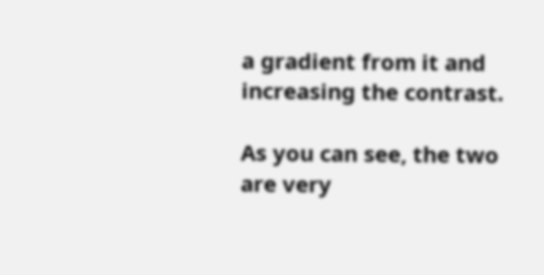a gradient from it and increasing the contrast.

As you can see, the two are very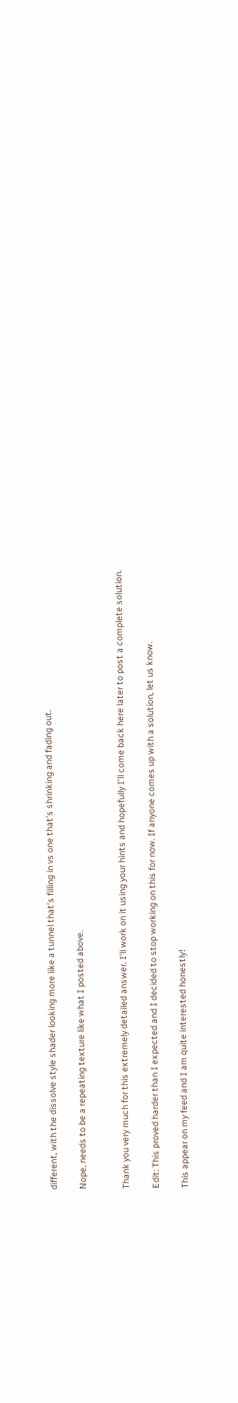different, with the dissolve style shader looking more like a tunnel that’s filling in vs one that’s shrinking and fading out.

Nope, needs to be a repeating texture like what I posted above.


Thank you very much for this extremely detailed answer. I’ll work on it using your hints and hopefully I’ll come back here later to post a complete solution.

Edit: This proved harder than I expected and I decided to stop working on this for now. If anyone comes up with a solution, let us know.

This appear on my feed and I am quite interested honestly!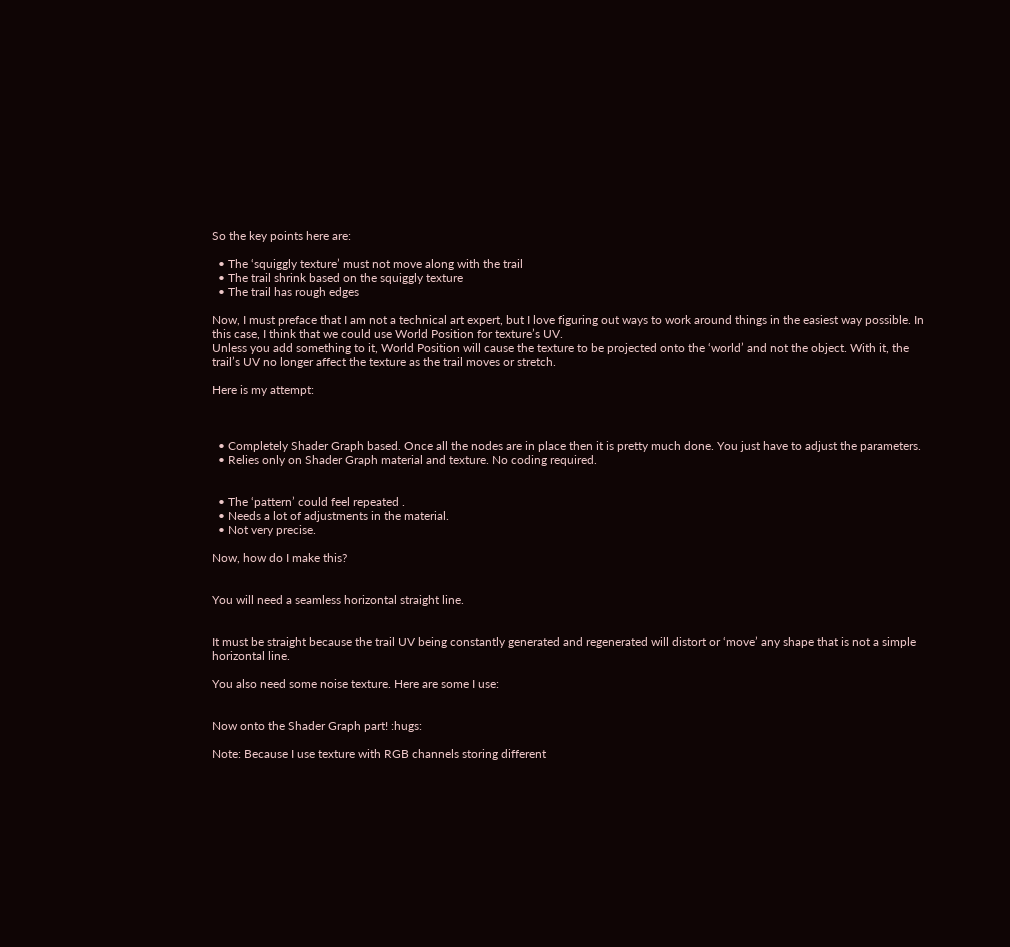So the key points here are:

  • The ‘squiggly texture’ must not move along with the trail
  • The trail shrink based on the squiggly texture
  • The trail has rough edges

Now, I must preface that I am not a technical art expert, but I love figuring out ways to work around things in the easiest way possible. In this case, I think that we could use World Position for texture’s UV.
Unless you add something to it, World Position will cause the texture to be projected onto the ‘world’ and not the object. With it, the trail’s UV no longer affect the texture as the trail moves or stretch.

Here is my attempt:



  • Completely Shader Graph based. Once all the nodes are in place then it is pretty much done. You just have to adjust the parameters.
  • Relies only on Shader Graph material and texture. No coding required.


  • The ‘pattern’ could feel repeated .
  • Needs a lot of adjustments in the material.
  • Not very precise.

Now, how do I make this?


You will need a seamless horizontal straight line.


It must be straight because the trail UV being constantly generated and regenerated will distort or ‘move’ any shape that is not a simple horizontal line.

You also need some noise texture. Here are some I use:


Now onto the Shader Graph part! :hugs:

Note: Because I use texture with RGB channels storing different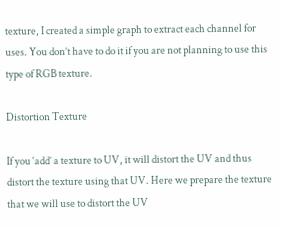texture, I created a simple graph to extract each channel for uses. You don’t have to do it if you are not planning to use this type of RGB texture.

Distortion Texture

If you ‘add’ a texture to UV, it will distort the UV and thus distort the texture using that UV. Here we prepare the texture that we will use to distort the UV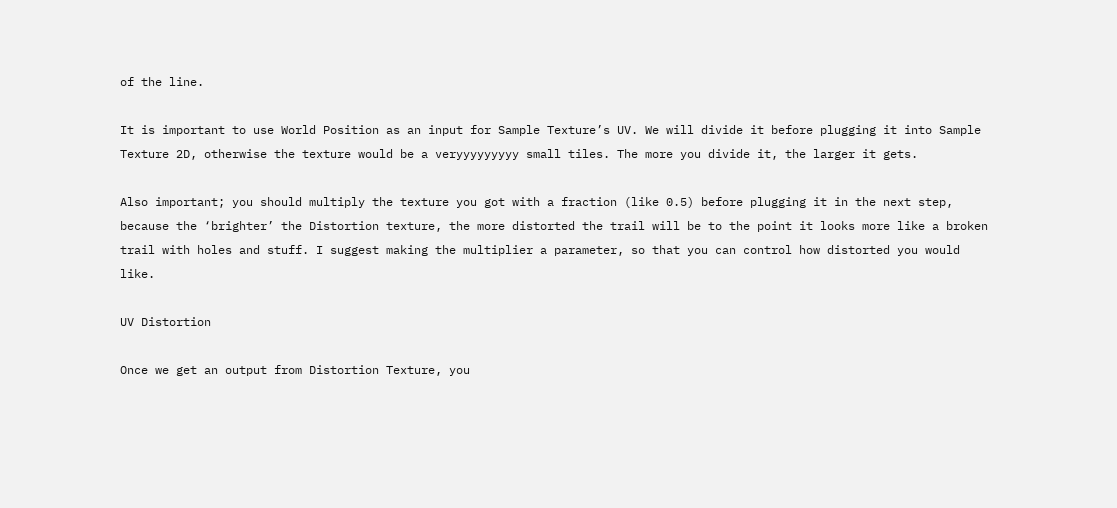of the line.

It is important to use World Position as an input for Sample Texture’s UV. We will divide it before plugging it into Sample Texture 2D, otherwise the texture would be a veryyyyyyyyy small tiles. The more you divide it, the larger it gets.

Also important; you should multiply the texture you got with a fraction (like 0.5) before plugging it in the next step, because the ‘brighter’ the Distortion texture, the more distorted the trail will be to the point it looks more like a broken trail with holes and stuff. I suggest making the multiplier a parameter, so that you can control how distorted you would like.

UV Distortion

Once we get an output from Distortion Texture, you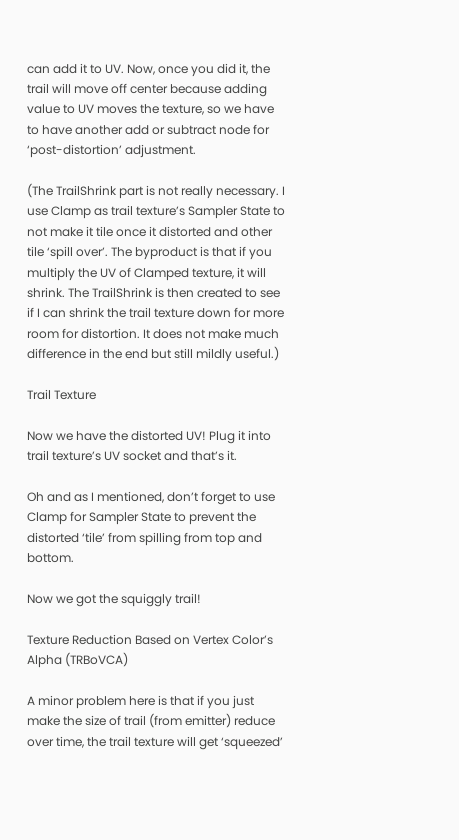can add it to UV. Now, once you did it, the trail will move off center because adding value to UV moves the texture, so we have to have another add or subtract node for ‘post-distortion’ adjustment.

(The TrailShrink part is not really necessary. I use Clamp as trail texture’s Sampler State to not make it tile once it distorted and other tile ‘spill over’. The byproduct is that if you multiply the UV of Clamped texture, it will shrink. The TrailShrink is then created to see if I can shrink the trail texture down for more room for distortion. It does not make much difference in the end but still mildly useful.)

Trail Texture

Now we have the distorted UV! Plug it into trail texture’s UV socket and that’s it.

Oh and as I mentioned, don’t forget to use Clamp for Sampler State to prevent the distorted ‘tile’ from spilling from top and bottom.

Now we got the squiggly trail!

Texture Reduction Based on Vertex Color’s Alpha (TRBoVCA)

A minor problem here is that if you just make the size of trail (from emitter) reduce over time, the trail texture will get ‘squeezed’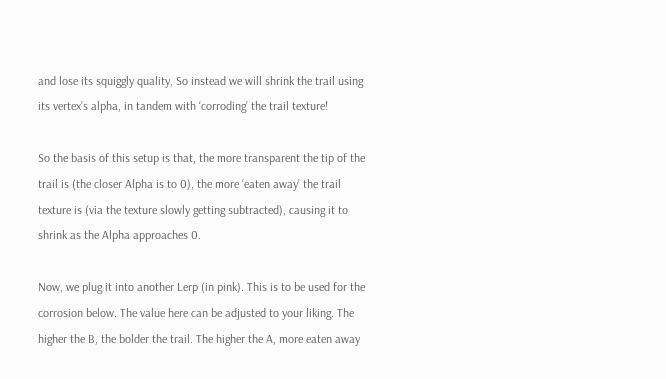and lose its squiggly quality, So instead we will shrink the trail using its vertex’s alpha, in tandem with ‘corroding’ the trail texture!

So the basis of this setup is that, the more transparent the tip of the trail is (the closer Alpha is to 0), the more ‘eaten away’ the trail texture is (via the texture slowly getting subtracted), causing it to shrink as the Alpha approaches 0.

Now, we plug it into another Lerp (in pink). This is to be used for the corrosion below. The value here can be adjusted to your liking. The higher the B, the bolder the trail. The higher the A, more eaten away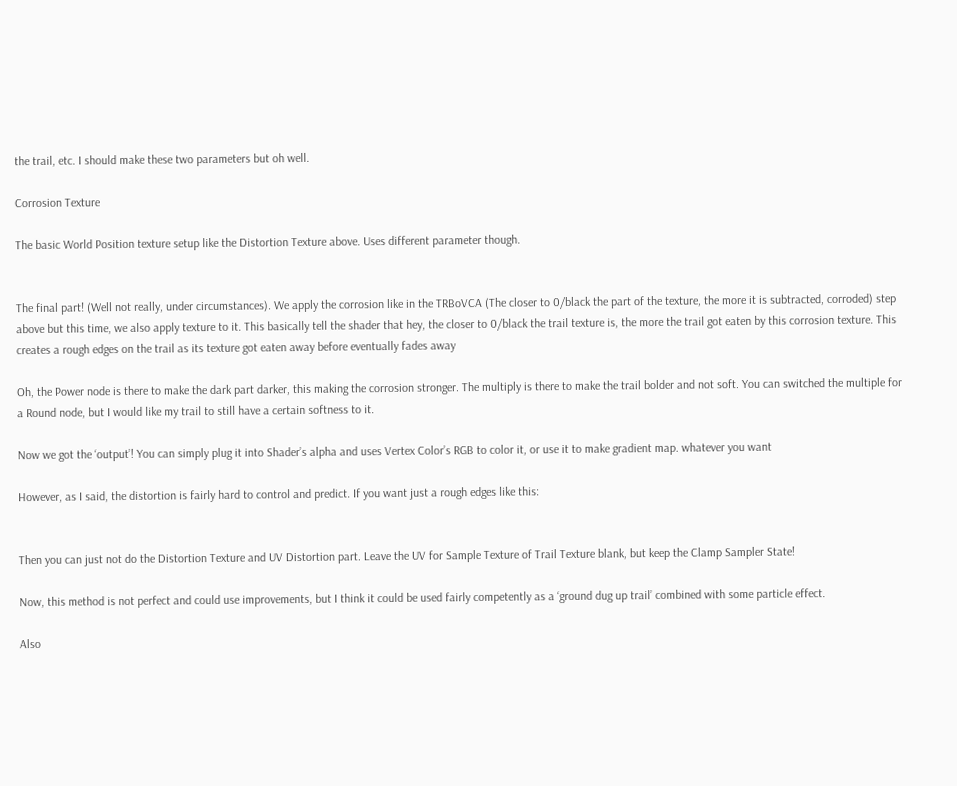the trail, etc. I should make these two parameters but oh well.

Corrosion Texture

The basic World Position texture setup like the Distortion Texture above. Uses different parameter though.


The final part! (Well not really, under circumstances). We apply the corrosion like in the TRBoVCA (The closer to 0/black the part of the texture, the more it is subtracted, corroded) step above but this time, we also apply texture to it. This basically tell the shader that hey, the closer to 0/black the trail texture is, the more the trail got eaten by this corrosion texture. This creates a rough edges on the trail as its texture got eaten away before eventually fades away

Oh, the Power node is there to make the dark part darker, this making the corrosion stronger. The multiply is there to make the trail bolder and not soft. You can switched the multiple for a Round node, but I would like my trail to still have a certain softness to it.

Now we got the ‘output’! You can simply plug it into Shader’s alpha and uses Vertex Color’s RGB to color it, or use it to make gradient map. whatever you want

However, as I said, the distortion is fairly hard to control and predict. If you want just a rough edges like this:


Then you can just not do the Distortion Texture and UV Distortion part. Leave the UV for Sample Texture of Trail Texture blank, but keep the Clamp Sampler State!

Now, this method is not perfect and could use improvements, but I think it could be used fairly competently as a ‘ground dug up trail’ combined with some particle effect.

Also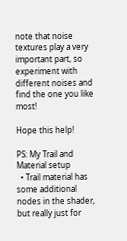note that noise textures play a very important part, so experiment with different noises and find the one you like most!

Hope this help!

PS: My Trail and Material setup
  • Trail material has some additional nodes in the shader, but really just for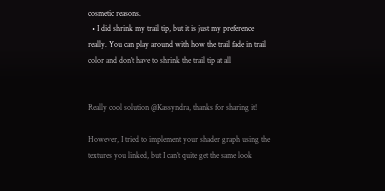cosmetic reasons.
  • I did shrink my trail tip, but it is just my preference really. You can play around with how the trail fade in trail color and don’t have to shrink the trail tip at all


Really cool solution @Kassyndra, thanks for sharing it!

However, I tried to implement your shader graph using the textures you linked, but I can’t quite get the same look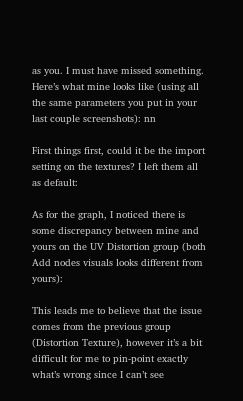as you. I must have missed something. Here’s what mine looks like (using all the same parameters you put in your last couple screenshots): nn

First things first, could it be the import setting on the textures? I left them all as default:

As for the graph, I noticed there is some discrepancy between mine and yours on the UV Distortion group (both Add nodes visuals looks different from yours):

This leads me to believe that the issue comes from the previous group (Distortion Texture), however it’s a bit difficult for me to pin-point exactly what’s wrong since I can’t see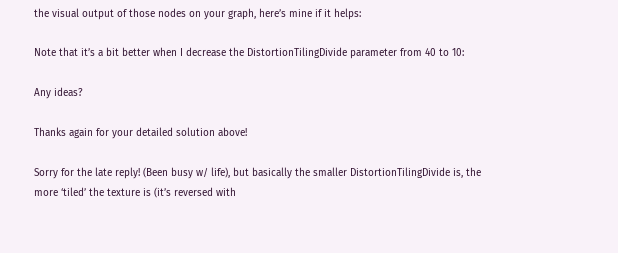the visual output of those nodes on your graph, here’s mine if it helps:

Note that it’s a bit better when I decrease the DistortionTilingDivide parameter from 40 to 10:

Any ideas?

Thanks again for your detailed solution above!

Sorry for the late reply! (Been busy w/ life), but basically the smaller DistortionTilingDivide is, the more ‘tiled’ the texture is (it’s reversed with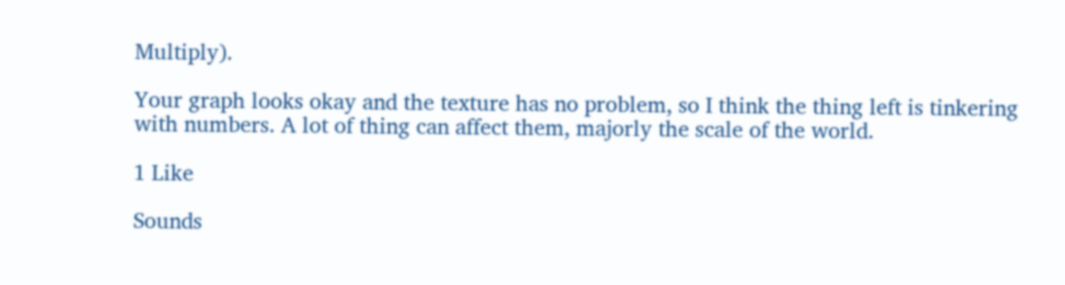Multiply).

Your graph looks okay and the texture has no problem, so I think the thing left is tinkering with numbers. A lot of thing can affect them, majorly the scale of the world.

1 Like

Sounds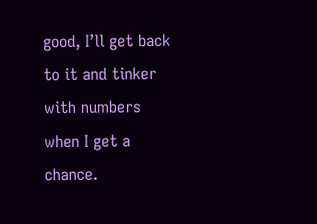good, I’ll get back to it and tinker with numbers when I get a chance.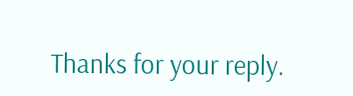Thanks for your reply.